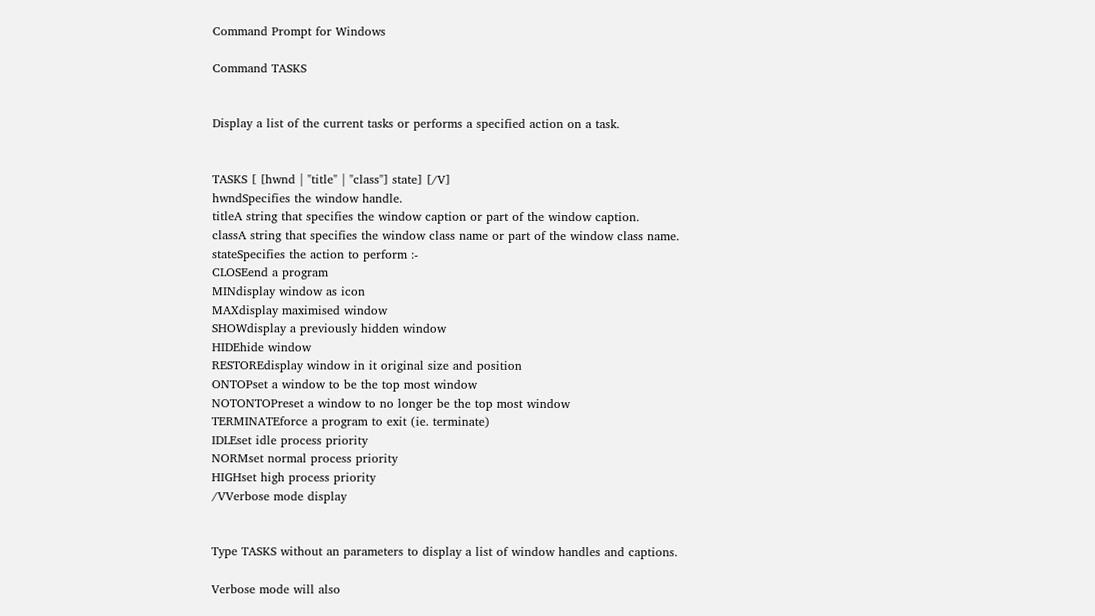Command Prompt for Windows

Command TASKS


Display a list of the current tasks or performs a specified action on a task.


TASKS [ [hwnd | "title" | "class"] state] [/V]
hwndSpecifies the window handle.
titleA string that specifies the window caption or part of the window caption.
classA string that specifies the window class name or part of the window class name.
stateSpecifies the action to perform :-
CLOSEend a program
MINdisplay window as icon
MAXdisplay maximised window
SHOWdisplay a previously hidden window
HIDEhide window
RESTOREdisplay window in it original size and position
ONTOPset a window to be the top most window
NOTONTOPreset a window to no longer be the top most window
TERMINATEforce a program to exit (ie. terminate)
IDLEset idle process priority
NORMset normal process priority
HIGHset high process priority
/VVerbose mode display


Type TASKS without an parameters to display a list of window handles and captions.

Verbose mode will also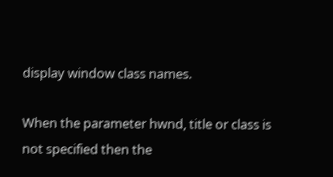display window class names.

When the parameter hwnd, title or class is not specified then the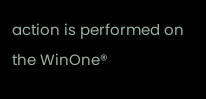action is performed on the WinOne®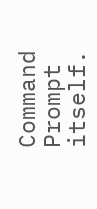Command Prompt itself.